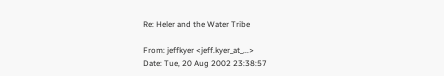Re: Heler and the Water Tribe

From: jeffkyer <jeff.kyer_at_...>
Date: Tue, 20 Aug 2002 23:38:57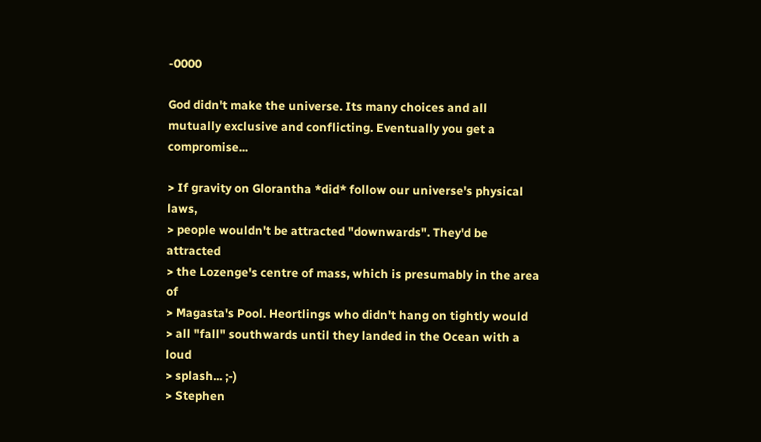-0000

God didn't make the universe. Its many choices and all mutually exclusive and conflicting. Eventually you get a compromise...

> If gravity on Glorantha *did* follow our universe's physical laws,
> people wouldn't be attracted "downwards". They'd be attracted
> the Lozenge's centre of mass, which is presumably in the area of
> Magasta's Pool. Heortlings who didn't hang on tightly would
> all "fall" southwards until they landed in the Ocean with a loud
> splash... ;-)
> Stephen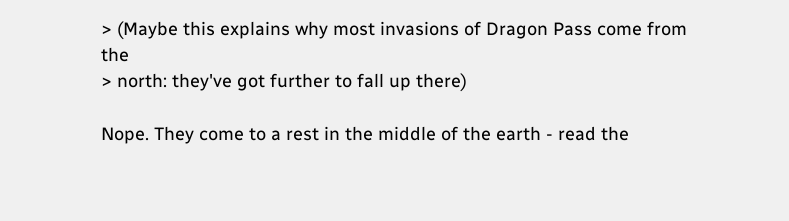> (Maybe this explains why most invasions of Dragon Pass come from the
> north: they've got further to fall up there)

Nope. They come to a rest in the middle of the earth - read the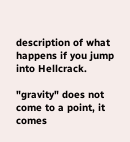description of what happens if you jump into Hellcrack.

"gravity" does not come to a point, it comes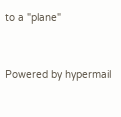to a "plane"


Powered by hypermail